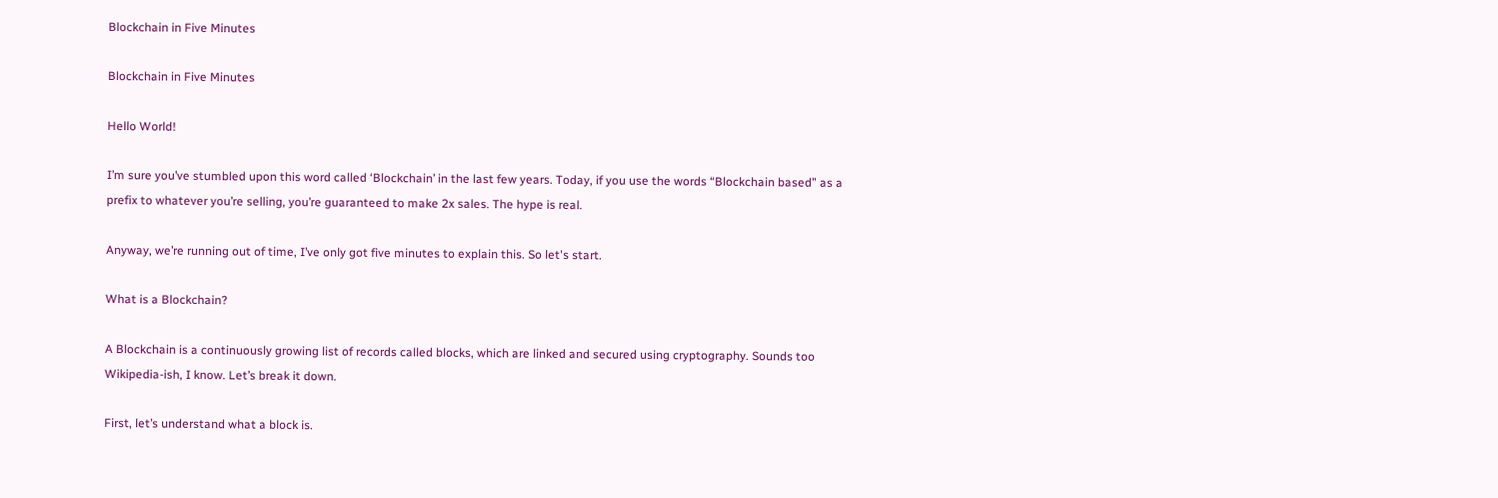Blockchain in Five Minutes

Blockchain in Five Minutes

Hello World!

I’m sure you’ve stumbled upon this word called ‘Blockchain’ in the last few years. Today, if you use the words “Blockchain based” as a prefix to whatever you’re selling, you’re guaranteed to make 2x sales. The hype is real.

Anyway, we’re running out of time, I’ve only got five minutes to explain this. So let's start.

What is a Blockchain?

A Blockchain is a continuously growing list of records called blocks, which are linked and secured using cryptography. Sounds too Wikipedia-ish, I know. Let’s break it down.

First, let’s understand what a block is.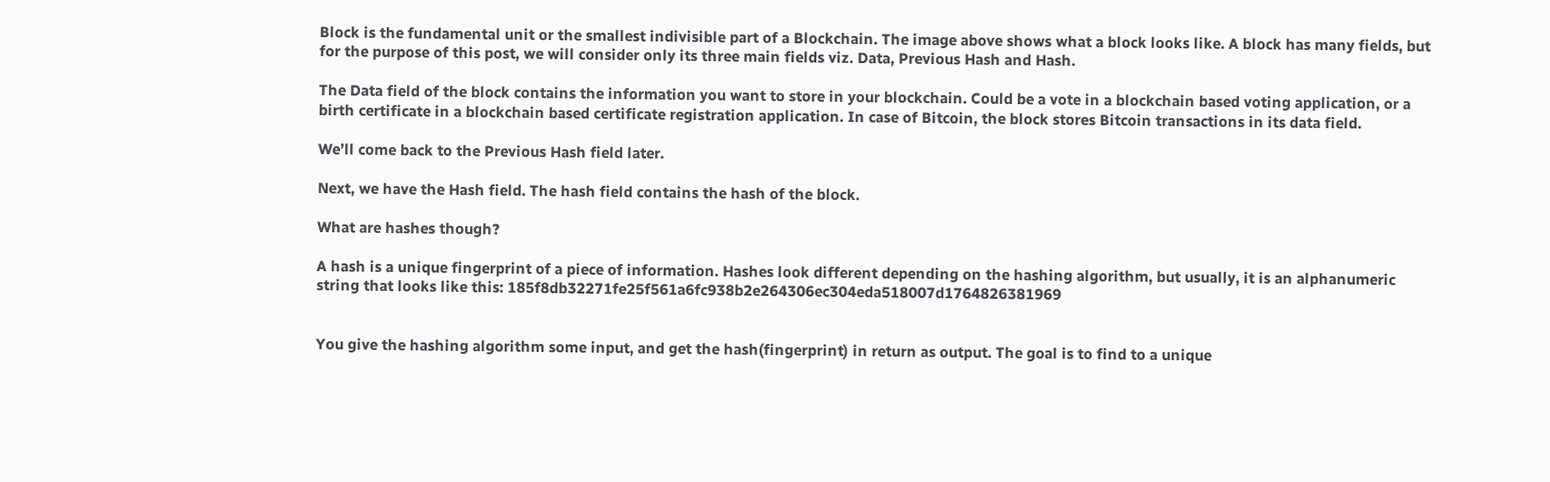Block is the fundamental unit or the smallest indivisible part of a Blockchain. The image above shows what a block looks like. A block has many fields, but for the purpose of this post, we will consider only its three main fields viz. Data, Previous Hash and Hash.

The Data field of the block contains the information you want to store in your blockchain. Could be a vote in a blockchain based voting application, or a birth certificate in a blockchain based certificate registration application. In case of Bitcoin, the block stores Bitcoin transactions in its data field.

We’ll come back to the Previous Hash field later.

Next, we have the Hash field. The hash field contains the hash of the block.

What are hashes though?

A hash is a unique fingerprint of a piece of information. Hashes look different depending on the hashing algorithm, but usually, it is an alphanumeric string that looks like this: 185f8db32271fe25f561a6fc938b2e264306ec304eda518007d1764826381969


You give the hashing algorithm some input, and get the hash(fingerprint) in return as output. The goal is to find to a unique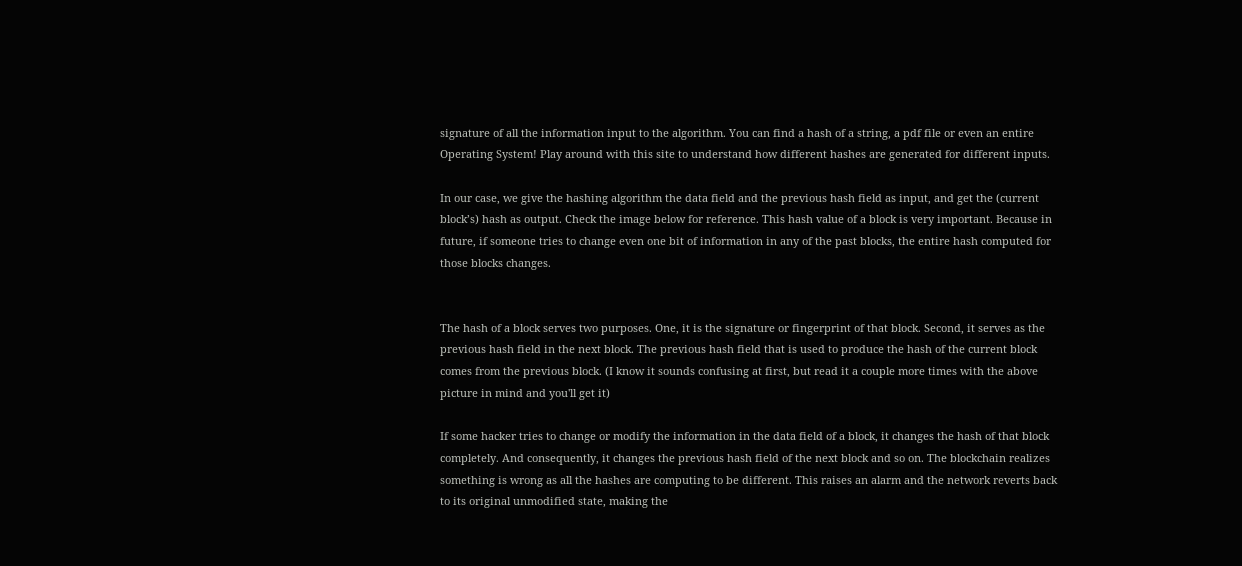signature of all the information input to the algorithm. You can find a hash of a string, a pdf file or even an entire Operating System! Play around with this site to understand how different hashes are generated for different inputs.

In our case, we give the hashing algorithm the data field and the previous hash field as input, and get the (current block’s) hash as output. Check the image below for reference. This hash value of a block is very important. Because in future, if someone tries to change even one bit of information in any of the past blocks, the entire hash computed for those blocks changes.


The hash of a block serves two purposes. One, it is the signature or fingerprint of that block. Second, it serves as the previous hash field in the next block. The previous hash field that is used to produce the hash of the current block comes from the previous block. (I know it sounds confusing at first, but read it a couple more times with the above picture in mind and you'll get it)

If some hacker tries to change or modify the information in the data field of a block, it changes the hash of that block completely. And consequently, it changes the previous hash field of the next block and so on. The blockchain realizes something is wrong as all the hashes are computing to be different. This raises an alarm and the network reverts back to its original unmodified state, making the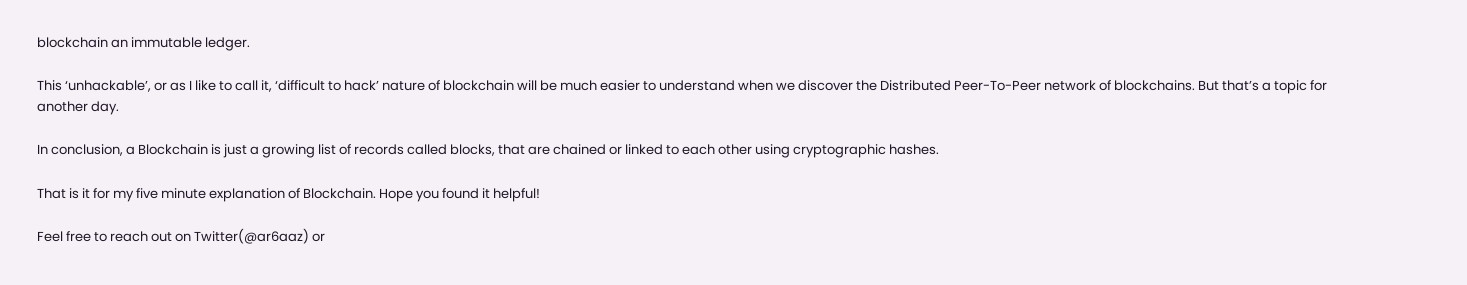blockchain an immutable ledger.

This ‘unhackable’, or as I like to call it, ‘difficult to hack’ nature of blockchain will be much easier to understand when we discover the Distributed Peer-To-Peer network of blockchains. But that’s a topic for another day.

In conclusion, a Blockchain is just a growing list of records called blocks, that are chained or linked to each other using cryptographic hashes.

That is it for my five minute explanation of Blockchain. Hope you found it helpful!

Feel free to reach out on Twitter(@ar6aaz) or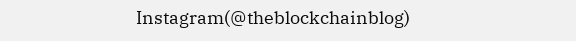Instagram(@theblockchainblog)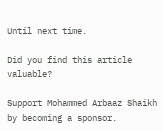Until next time.

Did you find this article valuable?

Support Mohammed Arbaaz Shaikh by becoming a sponsor.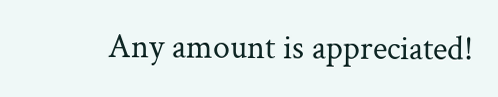Any amount is appreciated!